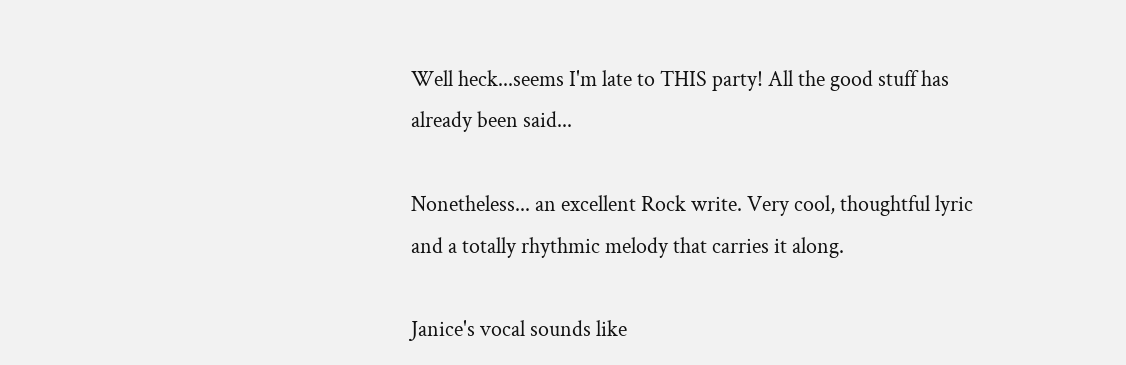Well heck...seems I'm late to THIS party! All the good stuff has already been said...

Nonetheless... an excellent Rock write. Very cool, thoughtful lyric and a totally rhythmic melody that carries it along.

Janice's vocal sounds like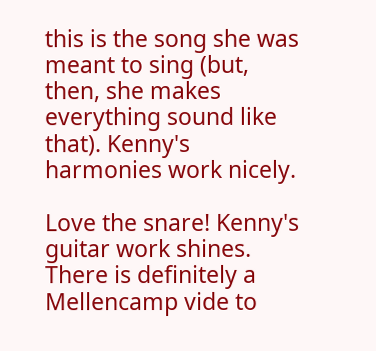this is the song she was meant to sing (but, then, she makes everything sound like that). Kenny's harmonies work nicely.

Love the snare! Kenny's guitar work shines. There is definitely a Mellencamp vide to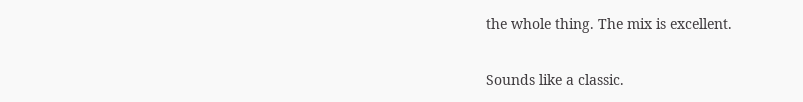the whole thing. The mix is excellent.

Sounds like a classic.